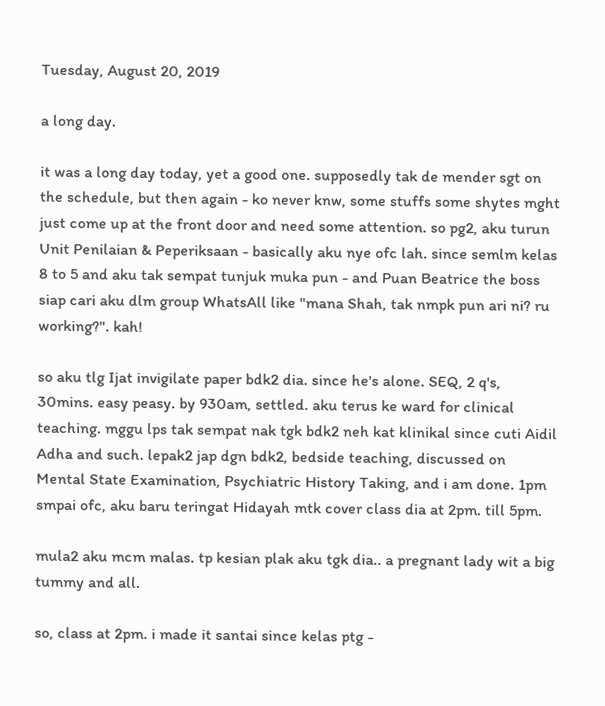Tuesday, August 20, 2019

a long day.

it was a long day today, yet a good one. supposedly tak de mender sgt on the schedule, but then again - ko never knw, some stuffs some shytes mght just come up at the front door and need some attention. so pg2, aku turun Unit Penilaian & Peperiksaan - basically aku nye ofc lah. since semlm kelas 8 to 5 and aku tak sempat tunjuk muka pun - and Puan Beatrice the boss siap cari aku dlm group WhatsAll like "mana Shah, tak nmpk pun ari ni? ru working?". kah!

so aku tlg Ijat invigilate paper bdk2 dia. since he's alone. SEQ, 2 q's, 30mins. easy peasy. by 930am, settled. aku terus ke ward for clinical teaching. mggu lps tak sempat nak tgk bdk2 neh kat klinikal since cuti Aidil Adha and such. lepak2 jap dgn bdk2, bedside teaching, discussed on Mental State Examination, Psychiatric History Taking, and i am done. 1pm smpai ofc, aku baru teringat Hidayah mtk cover class dia at 2pm. till 5pm.

mula2 aku mcm malas. tp kesian plak aku tgk dia.. a pregnant lady wit a big tummy and all.

so, class at 2pm. i made it santai since kelas ptg -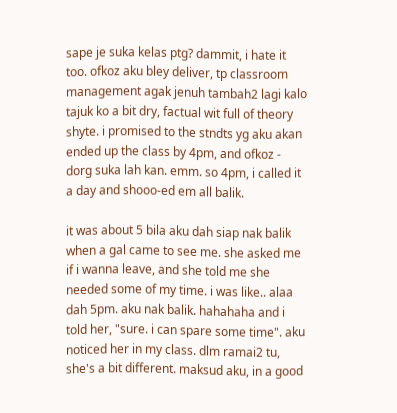sape je suka kelas ptg? dammit, i hate it too. ofkoz aku bley deliver, tp classroom management agak jenuh tambah2 lagi kalo tajuk ko a bit dry, factual wit full of theory shyte. i promised to the stndts yg aku akan ended up the class by 4pm, and ofkoz - dorg suka lah kan. emm. so 4pm, i called it a day and shooo-ed em all balik.

it was about 5 bila aku dah siap nak balik when a gal came to see me. she asked me if i wanna leave, and she told me she needed some of my time. i was like.. alaa dah 5pm. aku nak balik. hahahaha and i told her, "sure. i can spare some time". aku noticed her in my class. dlm ramai2 tu, she's a bit different. maksud aku, in a good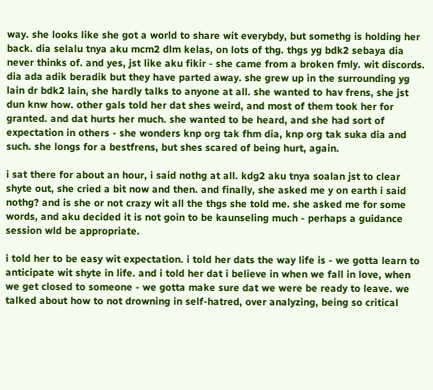way. she looks like she got a world to share wit everybdy, but somethg is holding her back. dia selalu tnya aku mcm2 dlm kelas, on lots of thg. thgs yg bdk2 sebaya dia never thinks of. and yes, jst like aku fikir - she came from a broken fmly. wit discords. dia ada adik beradik but they have parted away. she grew up in the surrounding yg lain dr bdk2 lain, she hardly talks to anyone at all. she wanted to hav frens, she jst dun knw how. other gals told her dat shes weird, and most of them took her for granted. and dat hurts her much. she wanted to be heard, and she had sort of expectation in others - she wonders knp org tak fhm dia, knp org tak suka dia and such. she longs for a bestfrens, but shes scared of being hurt, again.

i sat there for about an hour, i said nothg at all. kdg2 aku tnya soalan jst to clear shyte out, she cried a bit now and then. and finally, she asked me y on earth i said nothg? and is she or not crazy wit all the thgs she told me. she asked me for some words, and aku decided it is not goin to be kaunseling much - perhaps a guidance session wld be appropriate.

i told her to be easy wit expectation. i told her dats the way life is - we gotta learn to anticipate wit shyte in life. and i told her dat i believe in when we fall in love, when we get closed to someone - we gotta make sure dat we were be ready to leave. we talked about how to not drowning in self-hatred, over analyzing, being so critical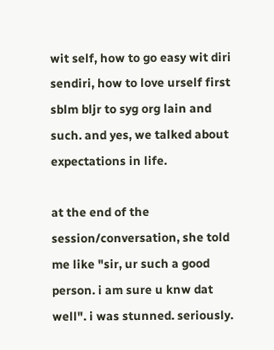wit self, how to go easy wit diri sendiri, how to love urself first sblm bljr to syg org lain and such. and yes, we talked about expectations in life.

at the end of the session/conversation, she told me like "sir, ur such a good person. i am sure u knw dat well". i was stunned. seriously.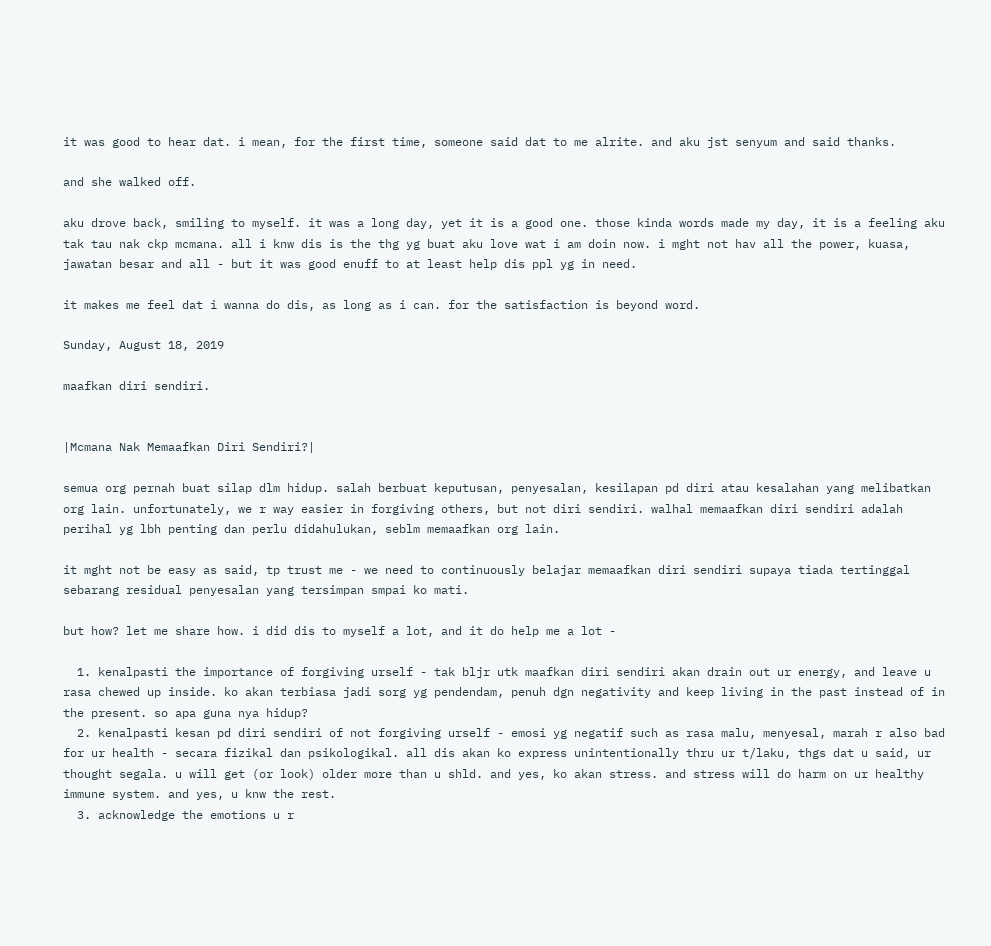it was good to hear dat. i mean, for the first time, someone said dat to me alrite. and aku jst senyum and said thanks.

and she walked off.

aku drove back, smiling to myself. it was a long day, yet it is a good one. those kinda words made my day, it is a feeling aku tak tau nak ckp mcmana. all i knw dis is the thg yg buat aku love wat i am doin now. i mght not hav all the power, kuasa, jawatan besar and all - but it was good enuff to at least help dis ppl yg in need.

it makes me feel dat i wanna do dis, as long as i can. for the satisfaction is beyond word.

Sunday, August 18, 2019

maafkan diri sendiri.


|Mcmana Nak Memaafkan Diri Sendiri?|

semua org pernah buat silap dlm hidup. salah berbuat keputusan, penyesalan, kesilapan pd diri atau kesalahan yang melibatkan org lain. unfortunately, we r way easier in forgiving others, but not diri sendiri. walhal memaafkan diri sendiri adalah perihal yg lbh penting dan perlu didahulukan, seblm memaafkan org lain.

it mght not be easy as said, tp trust me - we need to continuously belajar memaafkan diri sendiri supaya tiada tertinggal sebarang residual penyesalan yang tersimpan smpai ko mati.

but how? let me share how. i did dis to myself a lot, and it do help me a lot -

  1. kenalpasti the importance of forgiving urself - tak bljr utk maafkan diri sendiri akan drain out ur energy, and leave u rasa chewed up inside. ko akan terbiasa jadi sorg yg pendendam, penuh dgn negativity and keep living in the past instead of in the present. so apa guna nya hidup?
  2. kenalpasti kesan pd diri sendiri of not forgiving urself - emosi yg negatif such as rasa malu, menyesal, marah r also bad for ur health - secara fizikal dan psikologikal. all dis akan ko express unintentionally thru ur t/laku, thgs dat u said, ur thought segala. u will get (or look) older more than u shld. and yes, ko akan stress. and stress will do harm on ur healthy immune system. and yes, u knw the rest.
  3. acknowledge the emotions u r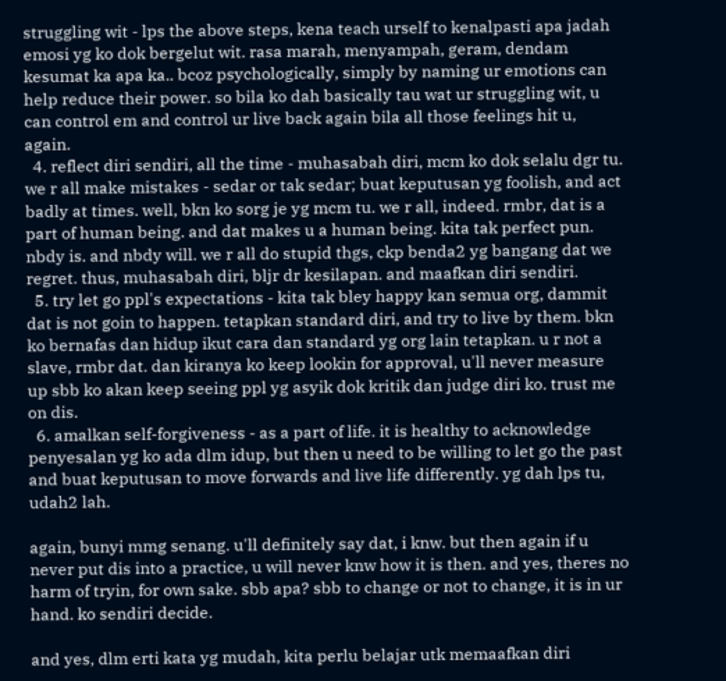struggling wit - lps the above steps, kena teach urself to kenalpasti apa jadah emosi yg ko dok bergelut wit. rasa marah, menyampah, geram, dendam kesumat ka apa ka.. bcoz psychologically, simply by naming ur emotions can help reduce their power. so bila ko dah basically tau wat ur struggling wit, u can control em and control ur live back again bila all those feelings hit u, again.
  4. reflect diri sendiri, all the time - muhasabah diri, mcm ko dok selalu dgr tu. we r all make mistakes - sedar or tak sedar; buat keputusan yg foolish, and act badly at times. well, bkn ko sorg je yg mcm tu. we r all, indeed. rmbr, dat is a part of human being. and dat makes u a human being. kita tak perfect pun. nbdy is. and nbdy will. we r all do stupid thgs, ckp benda2 yg bangang dat we regret. thus, muhasabah diri, bljr dr kesilapan. and maafkan diri sendiri.
  5. try let go ppl's expectations - kita tak bley happy kan semua org, dammit dat is not goin to happen. tetapkan standard diri, and try to live by them. bkn ko bernafas dan hidup ikut cara dan standard yg org lain tetapkan. u r not a slave, rmbr dat. dan kiranya ko keep lookin for approval, u'll never measure up sbb ko akan keep seeing ppl yg asyik dok kritik dan judge diri ko. trust me on dis.
  6. amalkan self-forgiveness - as a part of life. it is healthy to acknowledge penyesalan yg ko ada dlm idup, but then u need to be willing to let go the past and buat keputusan to move forwards and live life differently. yg dah lps tu, udah2 lah.

again, bunyi mmg senang. u'll definitely say dat, i knw. but then again if u never put dis into a practice, u will never knw how it is then. and yes, theres no harm of tryin, for own sake. sbb apa? sbb to change or not to change, it is in ur hand. ko sendiri decide.

and yes, dlm erti kata yg mudah, kita perlu belajar utk memaafkan diri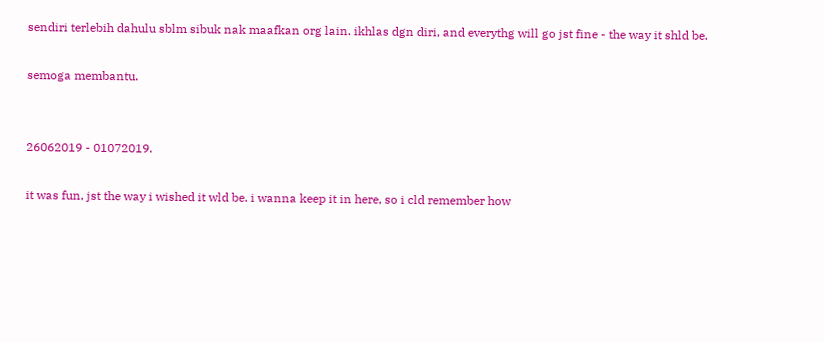sendiri terlebih dahulu sblm sibuk nak maafkan org lain. ikhlas dgn diri, and everythg will go jst fine - the way it shld be.

semoga membantu.


26062019 - 01072019.

it was fun, jst the way i wished it wld be. i wanna keep it in here, so i cld remember how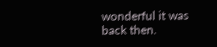wonderful it was back then.